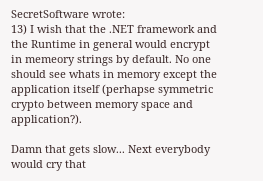SecretSoftware wrote:
13) I wish that the .NET framework and the Runtime in general would encrypt in memeory strings by default. No one should see whats in memory except the application itself (perhapse symmetric crypto between memory space and application?).

Damn that gets slow... Next everybody would cry that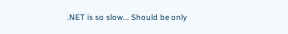.NET is so slow... Should be only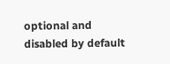optional and disabled by default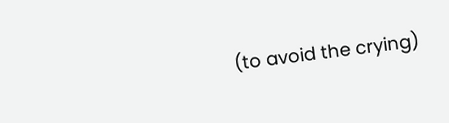(to avoid the crying)